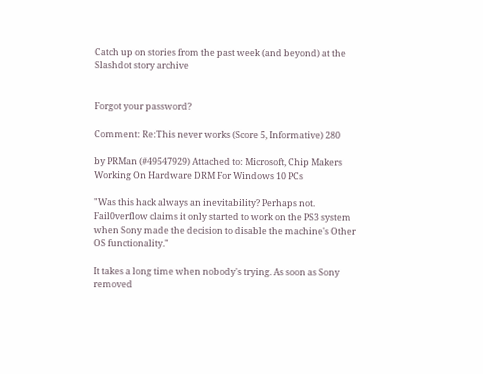Catch up on stories from the past week (and beyond) at the Slashdot story archive


Forgot your password?

Comment: Re:This never works (Score 5, Informative) 280

by PRMan (#49547929) Attached to: Microsoft, Chip Makers Working On Hardware DRM For Windows 10 PCs

"Was this hack always an inevitability? Perhaps not. Fail0verflow claims it only started to work on the PS3 system when Sony made the decision to disable the machine's Other OS functionality."

It takes a long time when nobody's trying. As soon as Sony removed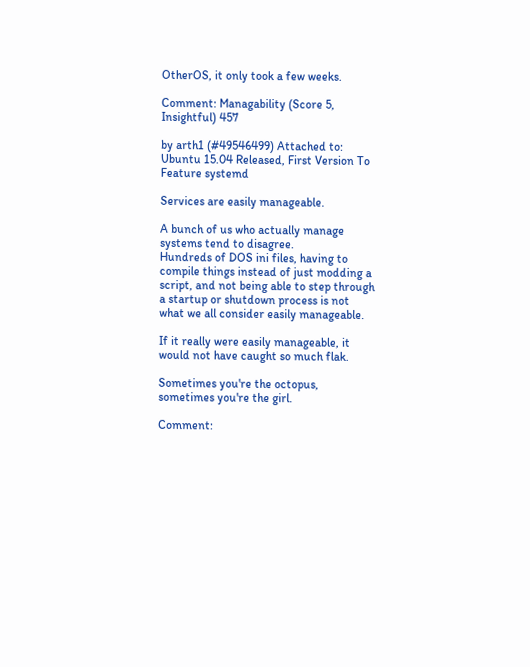OtherOS, it only took a few weeks.

Comment: Managability (Score 5, Insightful) 457

by arth1 (#49546499) Attached to: Ubuntu 15.04 Released, First Version To Feature systemd

Services are easily manageable.

A bunch of us who actually manage systems tend to disagree.
Hundreds of DOS ini files, having to compile things instead of just modding a script, and not being able to step through a startup or shutdown process is not what we all consider easily manageable.

If it really were easily manageable, it would not have caught so much flak.

Sometimes you're the octopus, sometimes you're the girl.

Comment: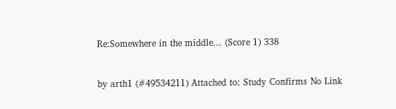Re:Somewhere in the middle... (Score 1) 338

by arth1 (#49534211) Attached to: Study Confirms No Link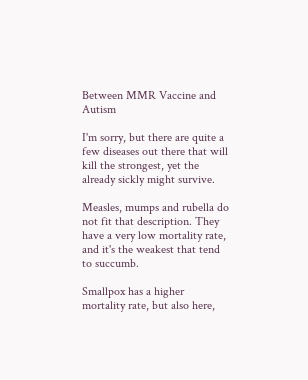Between MMR Vaccine and Autism

I'm sorry, but there are quite a few diseases out there that will kill the strongest, yet the already sickly might survive.

Measles, mumps and rubella do not fit that description. They have a very low mortality rate, and it's the weakest that tend to succumb.

Smallpox has a higher mortality rate, but also here,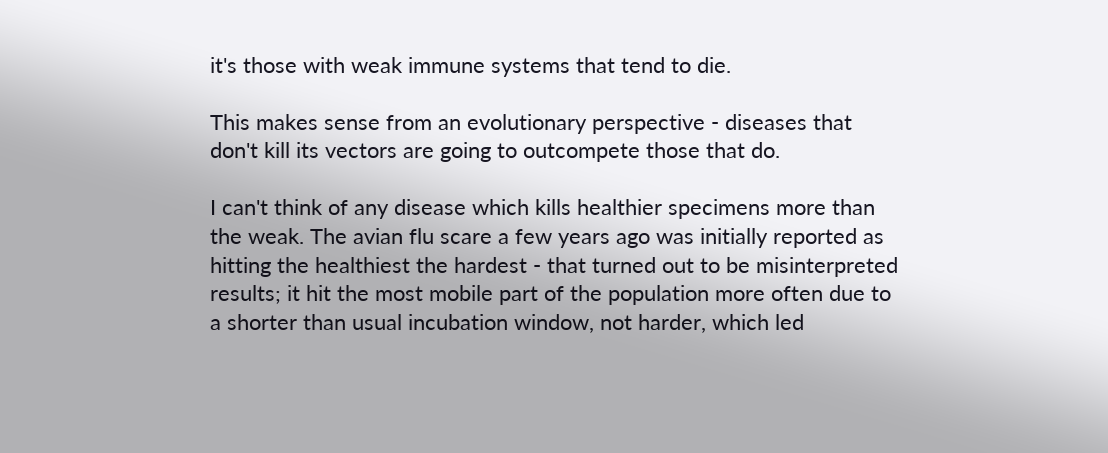it's those with weak immune systems that tend to die.

This makes sense from an evolutionary perspective - diseases that don't kill its vectors are going to outcompete those that do.

I can't think of any disease which kills healthier specimens more than the weak. The avian flu scare a few years ago was initially reported as hitting the healthiest the hardest - that turned out to be misinterpreted results; it hit the most mobile part of the population more often due to a shorter than usual incubation window, not harder, which led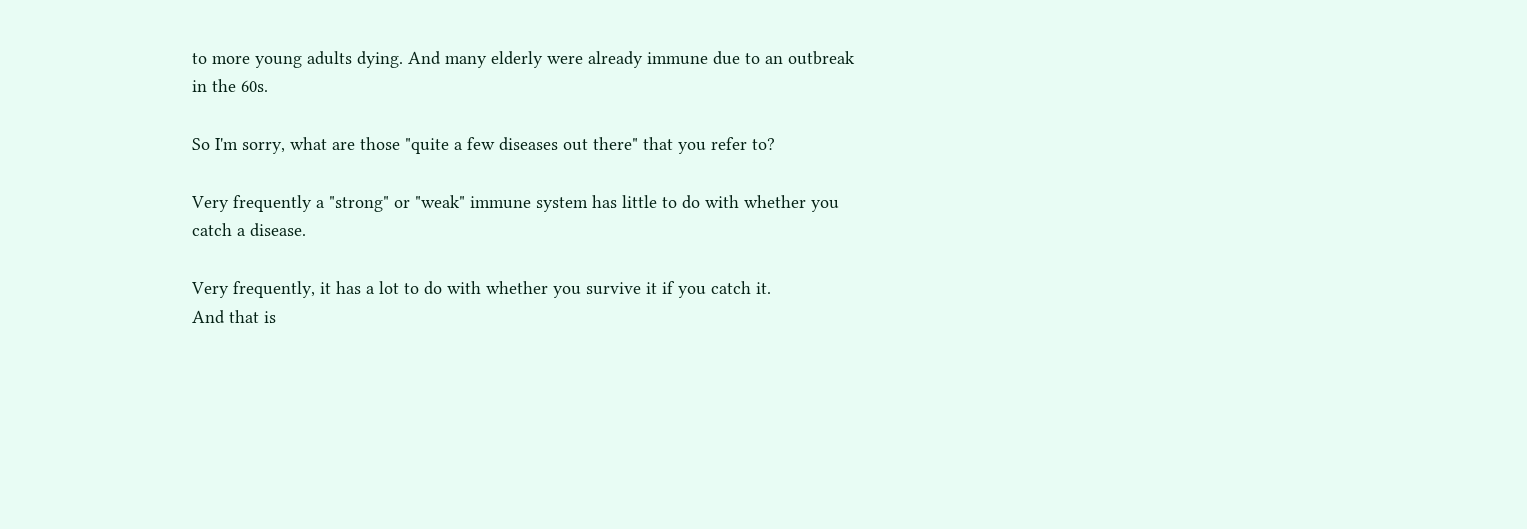to more young adults dying. And many elderly were already immune due to an outbreak in the 60s.

So I'm sorry, what are those "quite a few diseases out there" that you refer to?

Very frequently a "strong" or "weak" immune system has little to do with whether you catch a disease.

Very frequently, it has a lot to do with whether you survive it if you catch it.
And that is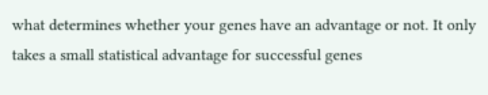what determines whether your genes have an advantage or not. It only takes a small statistical advantage for successful genes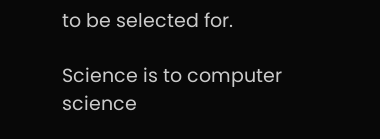to be selected for.

Science is to computer science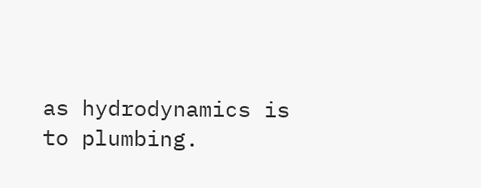as hydrodynamics is to plumbing.